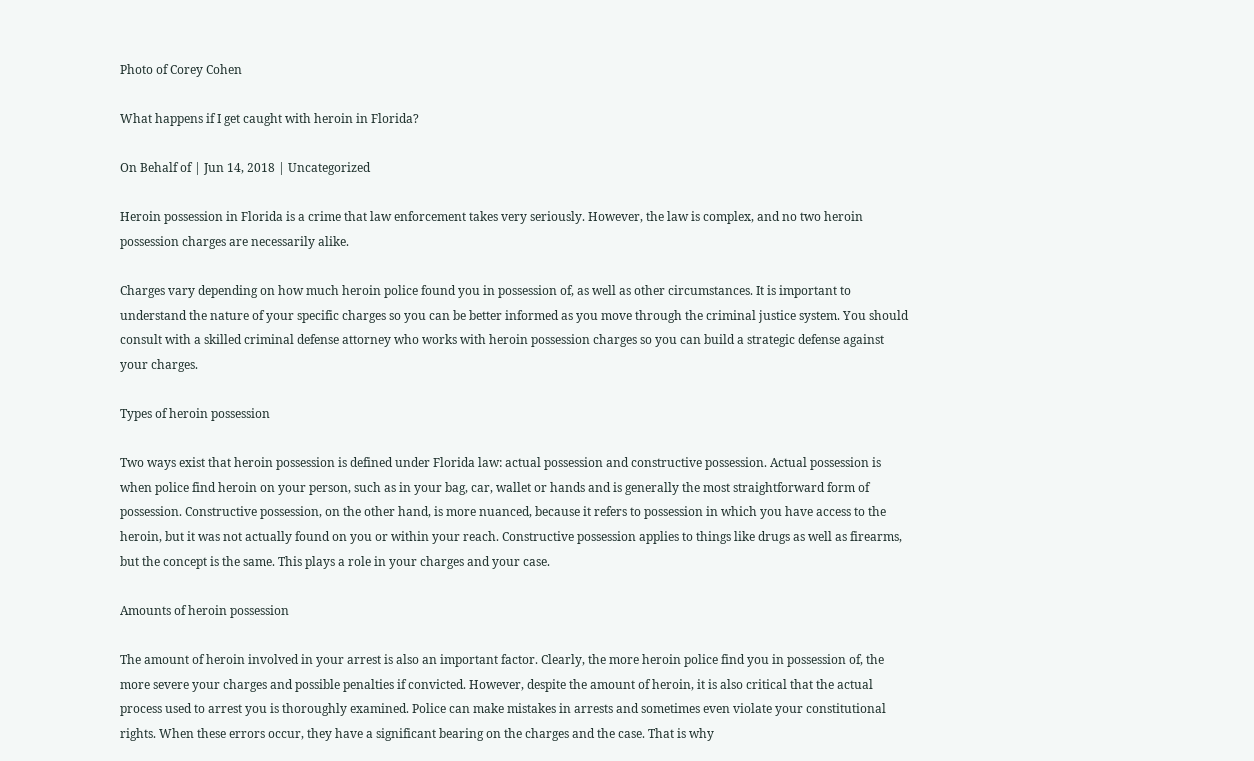Photo of Corey Cohen

What happens if I get caught with heroin in Florida?

On Behalf of | Jun 14, 2018 | Uncategorized

Heroin possession in Florida is a crime that law enforcement takes very seriously. However, the law is complex, and no two heroin possession charges are necessarily alike.

Charges vary depending on how much heroin police found you in possession of, as well as other circumstances. It is important to understand the nature of your specific charges so you can be better informed as you move through the criminal justice system. You should consult with a skilled criminal defense attorney who works with heroin possession charges so you can build a strategic defense against your charges.

Types of heroin possession

Two ways exist that heroin possession is defined under Florida law: actual possession and constructive possession. Actual possession is when police find heroin on your person, such as in your bag, car, wallet or hands and is generally the most straightforward form of possession. Constructive possession, on the other hand, is more nuanced, because it refers to possession in which you have access to the heroin, but it was not actually found on you or within your reach. Constructive possession applies to things like drugs as well as firearms, but the concept is the same. This plays a role in your charges and your case.

Amounts of heroin possession

The amount of heroin involved in your arrest is also an important factor. Clearly, the more heroin police find you in possession of, the more severe your charges and possible penalties if convicted. However, despite the amount of heroin, it is also critical that the actual process used to arrest you is thoroughly examined. Police can make mistakes in arrests and sometimes even violate your constitutional rights. When these errors occur, they have a significant bearing on the charges and the case. That is why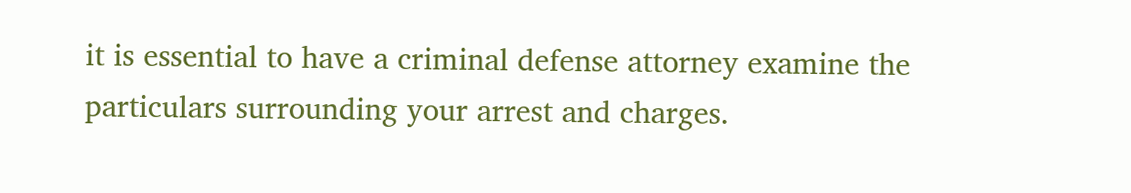it is essential to have a criminal defense attorney examine the particulars surrounding your arrest and charges.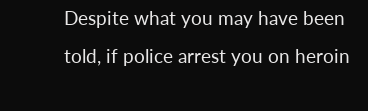Despite what you may have been told, if police arrest you on heroin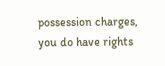possession charges, you do have rights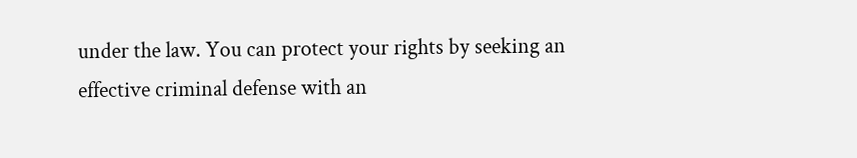under the law. You can protect your rights by seeking an effective criminal defense with an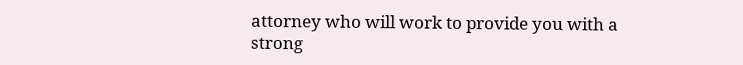attorney who will work to provide you with a strong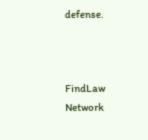defense.



FindLaw Network